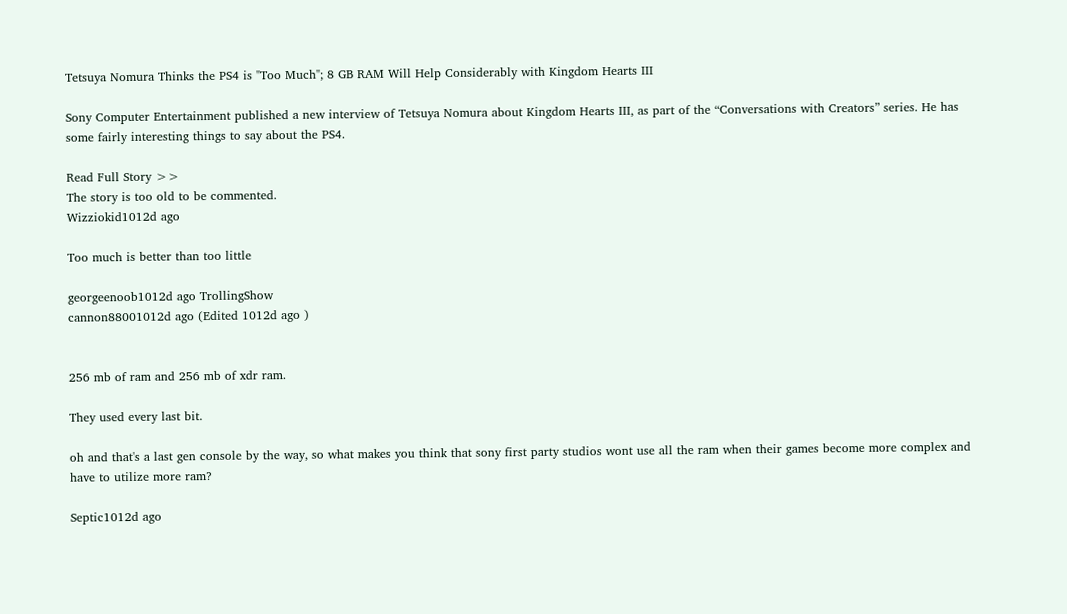Tetsuya Nomura Thinks the PS4 is "Too Much"; 8 GB RAM Will Help Considerably with Kingdom Hearts III

Sony Computer Entertainment published a new interview of Tetsuya Nomura about Kingdom Hearts III, as part of the “Conversations with Creators” series. He has some fairly interesting things to say about the PS4.

Read Full Story >>
The story is too old to be commented.
Wizziokid1012d ago

Too much is better than too little

georgeenoob1012d ago TrollingShow
cannon88001012d ago (Edited 1012d ago )


256 mb of ram and 256 mb of xdr ram.

They used every last bit.

oh and that's a last gen console by the way, so what makes you think that sony first party studios wont use all the ram when their games become more complex and have to utilize more ram?

Septic1012d ago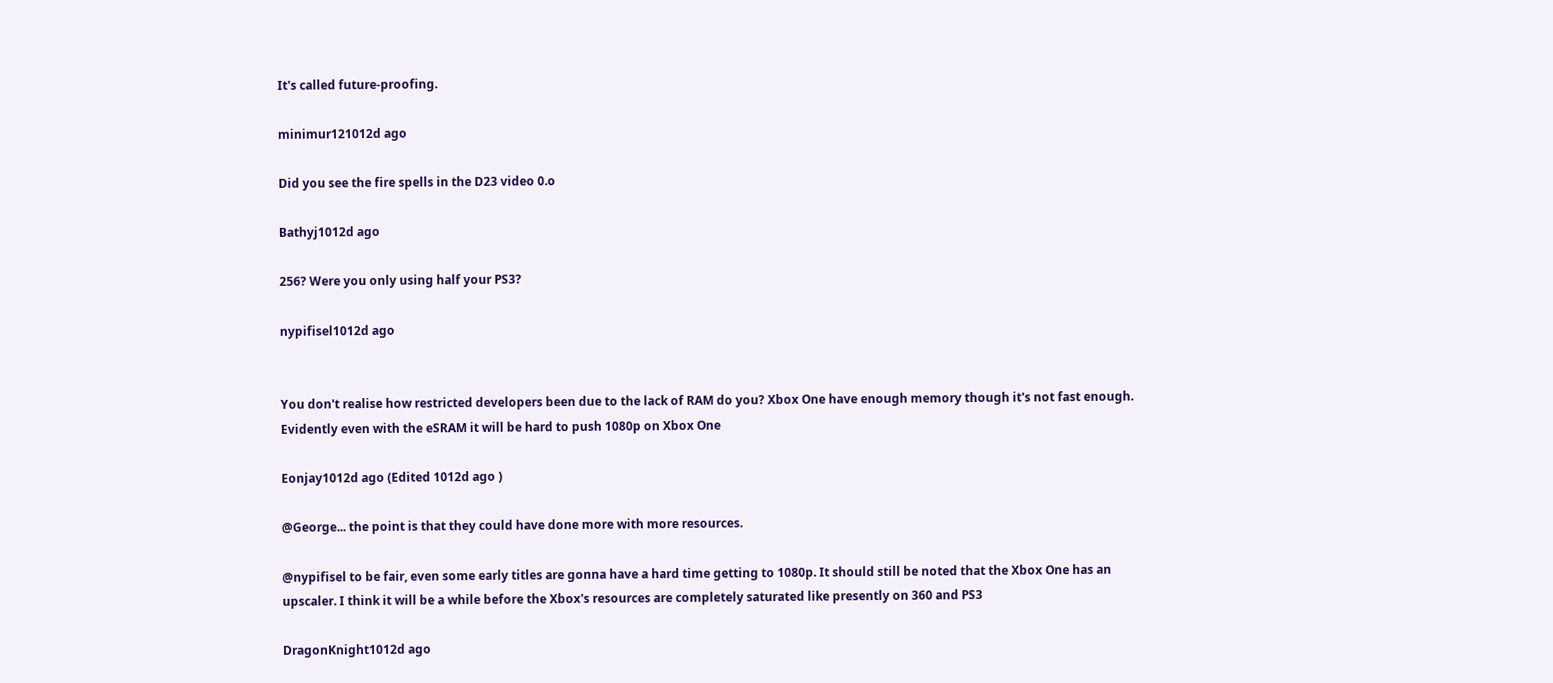It's called future-proofing.

minimur121012d ago

Did you see the fire spells in the D23 video 0.o

Bathyj1012d ago

256? Were you only using half your PS3?

nypifisel1012d ago


You don't realise how restricted developers been due to the lack of RAM do you? Xbox One have enough memory though it's not fast enough. Evidently even with the eSRAM it will be hard to push 1080p on Xbox One

Eonjay1012d ago (Edited 1012d ago )

@George... the point is that they could have done more with more resources.

@nypifisel to be fair, even some early titles are gonna have a hard time getting to 1080p. It should still be noted that the Xbox One has an upscaler. I think it will be a while before the Xbox's resources are completely saturated like presently on 360 and PS3

DragonKnight1012d ago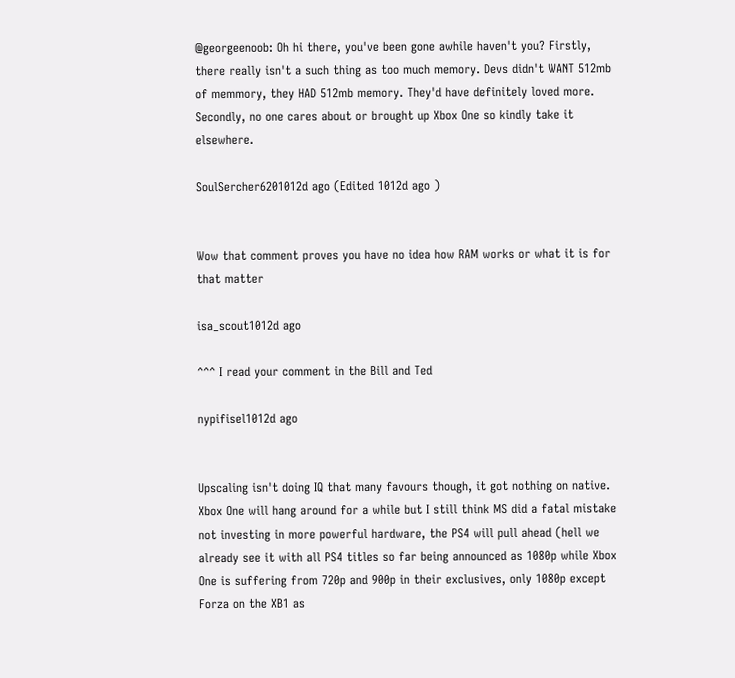@georgeenoob: Oh hi there, you've been gone awhile haven't you? Firstly, there really isn't a such thing as too much memory. Devs didn't WANT 512mb of memmory, they HAD 512mb memory. They'd have definitely loved more. Secondly, no one cares about or brought up Xbox One so kindly take it elsewhere.

SoulSercher6201012d ago (Edited 1012d ago )


Wow that comment proves you have no idea how RAM works or what it is for that matter

isa_scout1012d ago

^^^ I read your comment in the Bill and Ted

nypifisel1012d ago


Upscaling isn't doing IQ that many favours though, it got nothing on native. Xbox One will hang around for a while but I still think MS did a fatal mistake not investing in more powerful hardware, the PS4 will pull ahead (hell we already see it with all PS4 titles so far being announced as 1080p while Xbox One is suffering from 720p and 900p in their exclusives, only 1080p except Forza on the XB1 as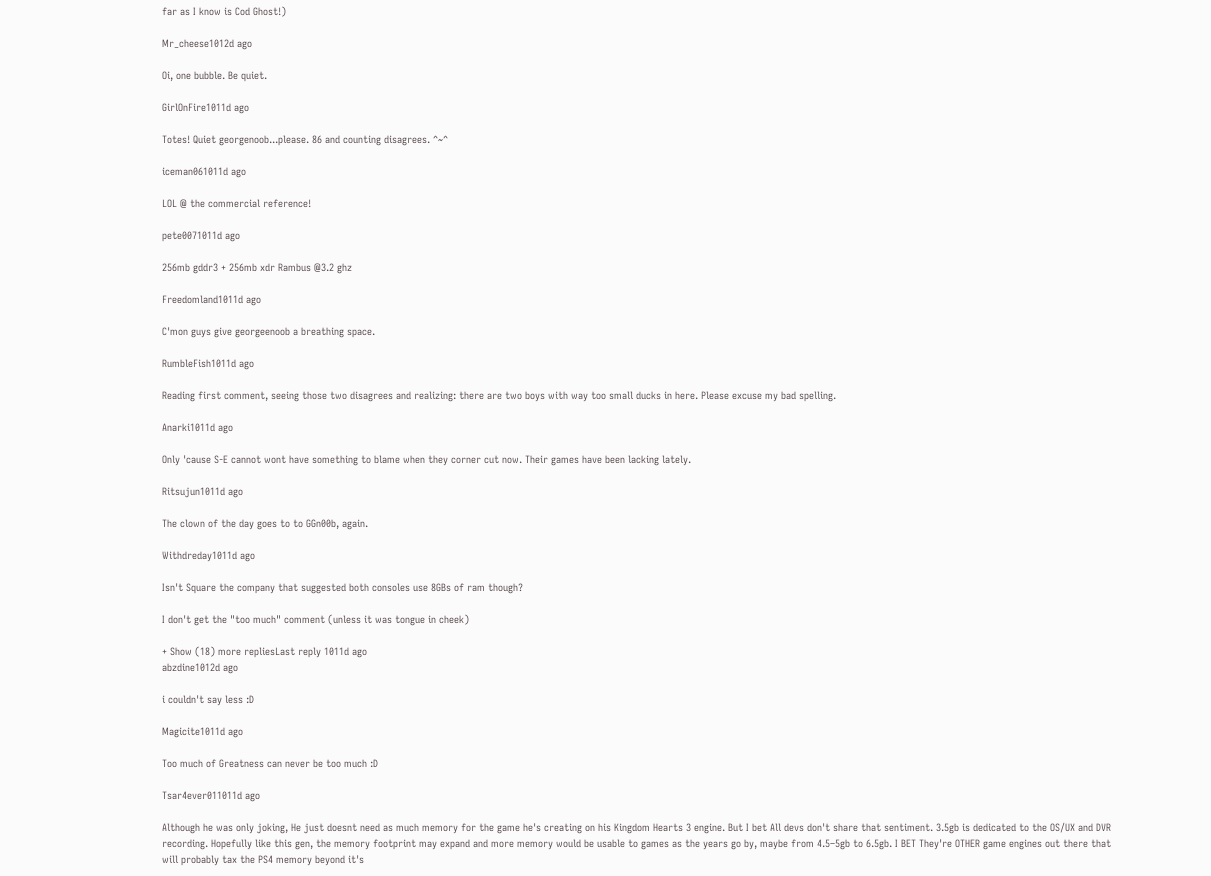far as I know is Cod Ghost!)

Mr_cheese1012d ago

Oi, one bubble. Be quiet.

GirlOnFire1011d ago

Totes! Quiet georgenoob...please. 86 and counting disagrees. ^~^

iceman061011d ago

LOL @ the commercial reference!

pete0071011d ago

256mb gddr3 + 256mb xdr Rambus @3.2 ghz

Freedomland1011d ago

C'mon guys give georgeenoob a breathing space.

RumbleFish1011d ago

Reading first comment, seeing those two disagrees and realizing: there are two boys with way too small ducks in here. Please excuse my bad spelling.

Anarki1011d ago

Only 'cause S-E cannot wont have something to blame when they corner cut now. Their games have been lacking lately.

Ritsujun1011d ago

The clown of the day goes to to GGn00b, again.

Withdreday1011d ago

Isn't Square the company that suggested both consoles use 8GBs of ram though?

I don't get the "too much" comment (unless it was tongue in cheek)

+ Show (18) more repliesLast reply 1011d ago
abzdine1012d ago

i couldn't say less :D

Magicite1011d ago

Too much of Greatness can never be too much :D

Tsar4ever011011d ago

Although he was only joking, He just doesnt need as much memory for the game he's creating on his Kingdom Hearts 3 engine. But I bet All devs don't share that sentiment. 3.5gb is dedicated to the OS/UX and DVR recording. Hopefully like this gen, the memory footprint may expand and more memory would be usable to games as the years go by, maybe from 4.5–5gb to 6.5gb. I BET They're OTHER game engines out there that will probably tax the PS4 memory beyond it's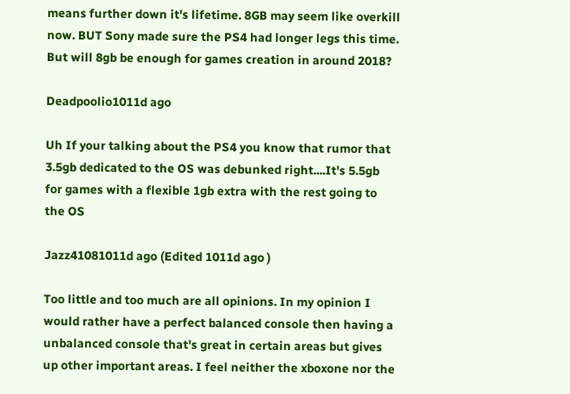means further down it's lifetime. 8GB may seem like overkill now. BUT Sony made sure the PS4 had longer legs this time. But will 8gb be enough for games creation in around 2018?

Deadpoolio1011d ago

Uh If your talking about the PS4 you know that rumor that 3.5gb dedicated to the OS was debunked right....It's 5.5gb for games with a flexible 1gb extra with the rest going to the OS

Jazz41081011d ago (Edited 1011d ago )

Too little and too much are all opinions. In my opinion I would rather have a perfect balanced console then having a unbalanced console that's great in certain areas but gives up other important areas. I feel neither the xboxone nor the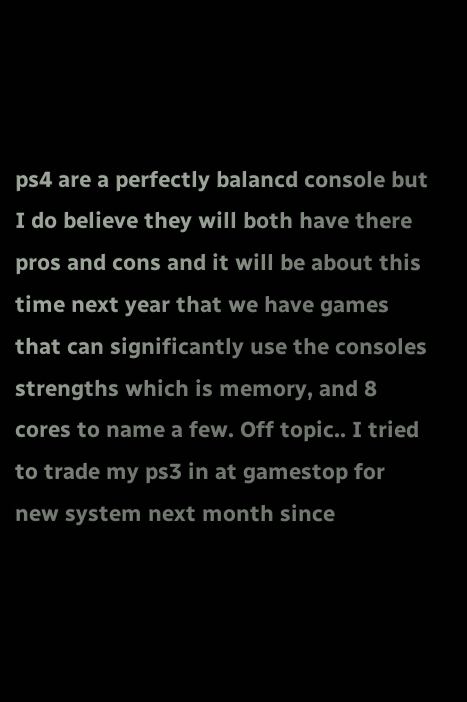ps4 are a perfectly balancd console but I do believe they will both have there pros and cons and it will be about this time next year that we have games that can significantly use the consoles strengths which is memory, and 8 cores to name a few. Off topic.. I tried to trade my ps3 in at gamestop for new system next month since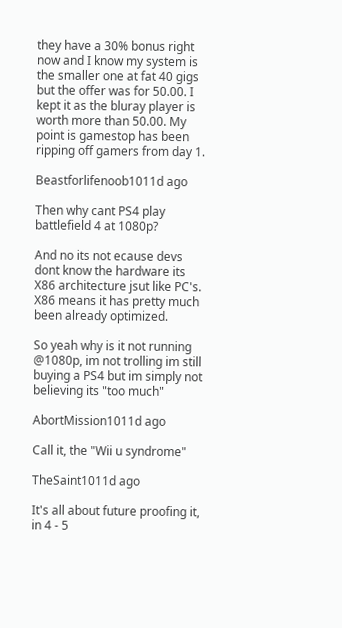they have a 30% bonus right now and I know my system is the smaller one at fat 40 gigs but the offer was for 50.00. I kept it as the bluray player is worth more than 50.00. My point is gamestop has been ripping off gamers from day 1.

Beastforlifenoob1011d ago

Then why cant PS4 play battlefield 4 at 1080p?

And no its not ecause devs dont know the hardware its X86 architecture jsut like PC's. X86 means it has pretty much been already optimized.

So yeah why is it not running @1080p, im not trolling im still buying a PS4 but im simply not believing its "too much"

AbortMission1011d ago

Call it, the "Wii u syndrome"

TheSaint1011d ago

It's all about future proofing it, in 4 - 5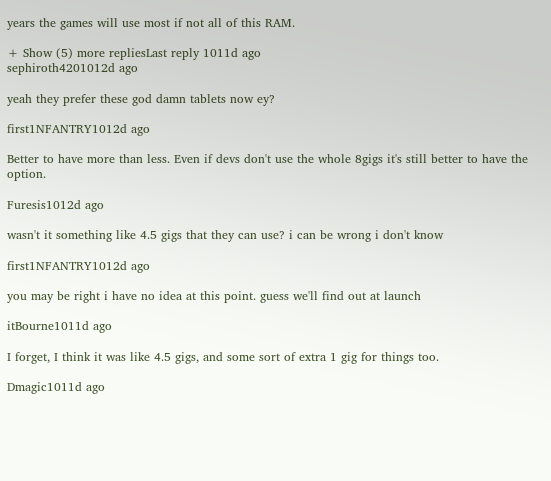years the games will use most if not all of this RAM.

+ Show (5) more repliesLast reply 1011d ago
sephiroth4201012d ago

yeah they prefer these god damn tablets now ey?

first1NFANTRY1012d ago

Better to have more than less. Even if devs don't use the whole 8gigs it's still better to have the option.

Furesis1012d ago

wasn't it something like 4.5 gigs that they can use? i can be wrong i don't know

first1NFANTRY1012d ago

you may be right i have no idea at this point. guess we'll find out at launch

itBourne1011d ago

I forget, I think it was like 4.5 gigs, and some sort of extra 1 gig for things too.

Dmagic1011d ago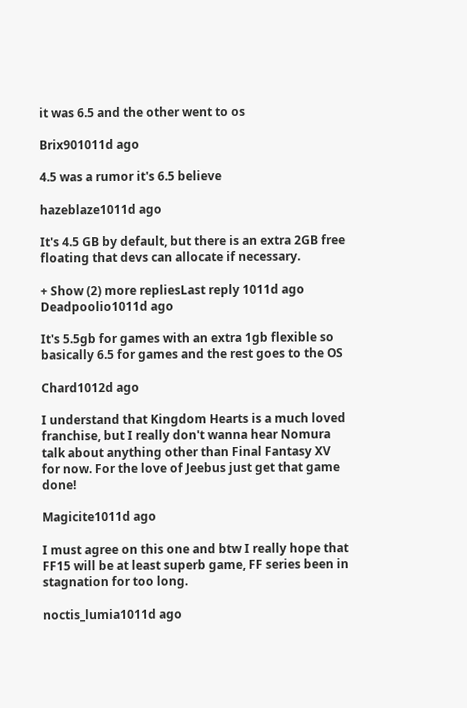it was 6.5 and the other went to os

Brix901011d ago

4.5 was a rumor it's 6.5 believe

hazeblaze1011d ago

It's 4.5 GB by default, but there is an extra 2GB free floating that devs can allocate if necessary.

+ Show (2) more repliesLast reply 1011d ago
Deadpoolio1011d ago

It's 5.5gb for games with an extra 1gb flexible so basically 6.5 for games and the rest goes to the OS

Chard1012d ago

I understand that Kingdom Hearts is a much loved franchise, but I really don't wanna hear Nomura talk about anything other than Final Fantasy XV for now. For the love of Jeebus just get that game done!

Magicite1011d ago

I must agree on this one and btw I really hope that FF15 will be at least superb game, FF series been in stagnation for too long.

noctis_lumia1011d ago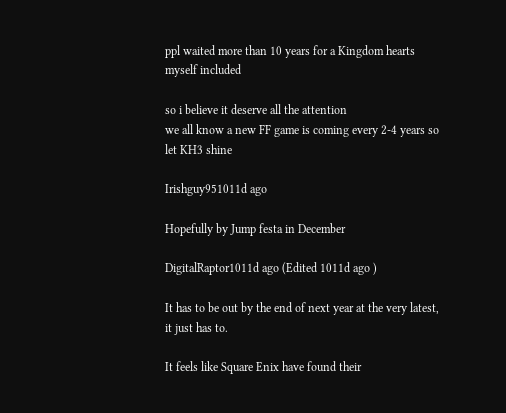ppl waited more than 10 years for a Kingdom hearts myself included

so i believe it deserve all the attention
we all know a new FF game is coming every 2-4 years so let KH3 shine

Irishguy951011d ago

Hopefully by Jump festa in December

DigitalRaptor1011d ago (Edited 1011d ago )

It has to be out by the end of next year at the very latest, it just has to.

It feels like Square Enix have found their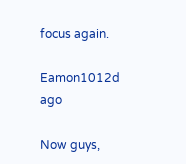focus again.

Eamon1012d ago

Now guys,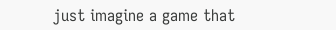just imagine a game that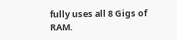fully uses all 8 Gigs of RAM.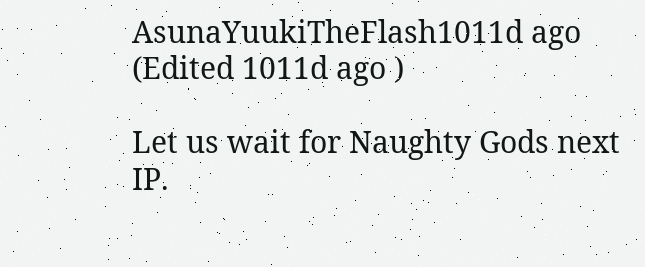AsunaYuukiTheFlash1011d ago (Edited 1011d ago )

Let us wait for Naughty Gods next IP.